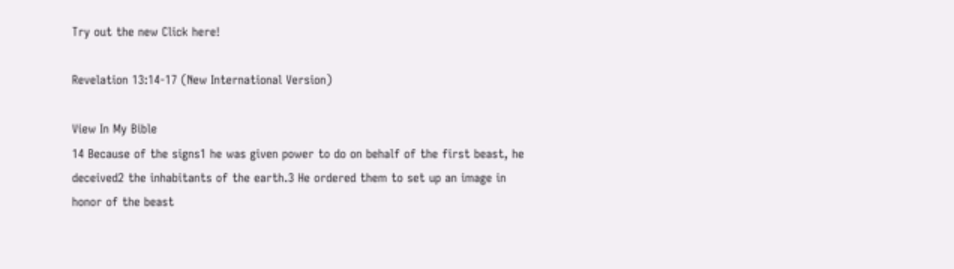Try out the new Click here!

Revelation 13:14-17 (New International Version)

View In My Bible
14 Because of the signs1 he was given power to do on behalf of the first beast, he deceived2 the inhabitants of the earth.3 He ordered them to set up an image in honor of the beast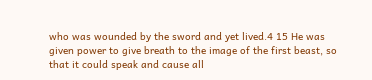who was wounded by the sword and yet lived.4 15 He was given power to give breath to the image of the first beast, so that it could speak and cause all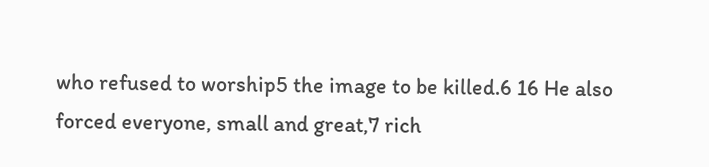who refused to worship5 the image to be killed.6 16 He also forced everyone, small and great,7 rich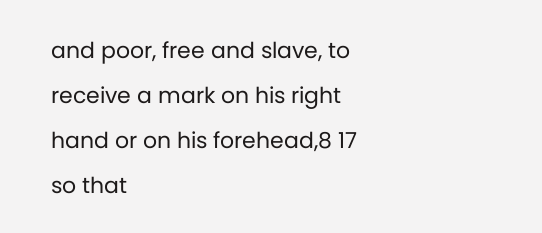and poor, free and slave, to receive a mark on his right hand or on his forehead,8 17 so that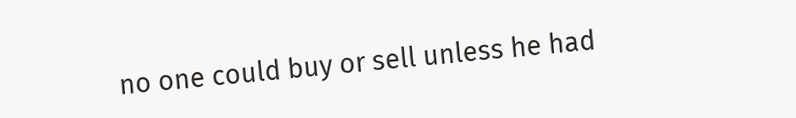no one could buy or sell unless he had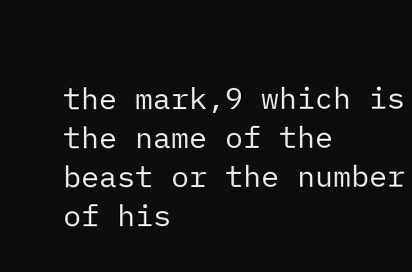the mark,9 which is the name of the beast or the number of his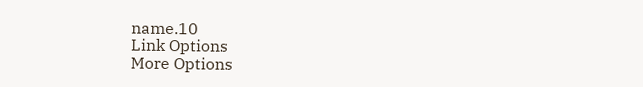name.10
Link Options
More Options